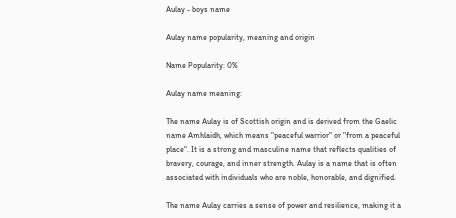Aulay - boys name

Aulay name popularity, meaning and origin

Name Popularity: 0%

Aulay name meaning:

The name Aulay is of Scottish origin and is derived from the Gaelic name Amhlaidh, which means "peaceful warrior" or "from a peaceful place". It is a strong and masculine name that reflects qualities of bravery, courage, and inner strength. Aulay is a name that is often associated with individuals who are noble, honorable, and dignified.

The name Aulay carries a sense of power and resilience, making it a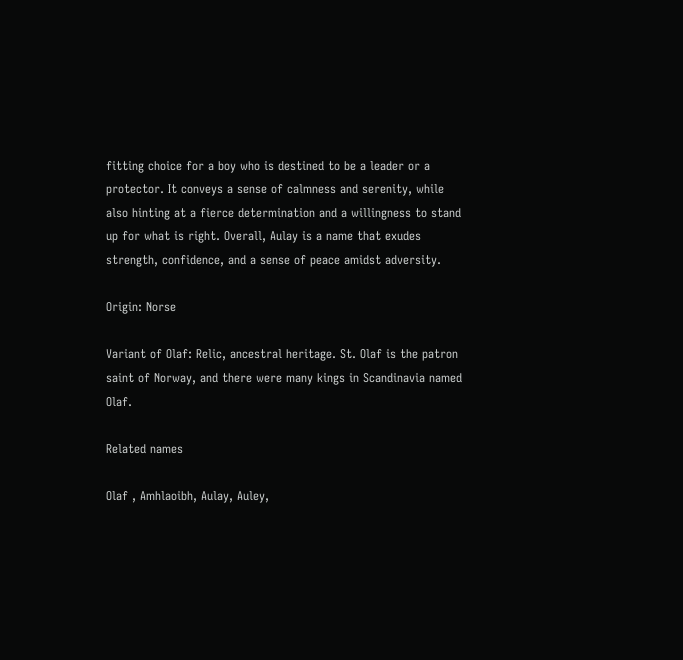fitting choice for a boy who is destined to be a leader or a protector. It conveys a sense of calmness and serenity, while also hinting at a fierce determination and a willingness to stand up for what is right. Overall, Aulay is a name that exudes strength, confidence, and a sense of peace amidst adversity.

Origin: Norse

Variant of Olaf: Relic, ancestral heritage. St. Olaf is the patron saint of Norway, and there were many kings in Scandinavia named Olaf.

Related names

Olaf , Amhlaoibh, Aulay, Auley,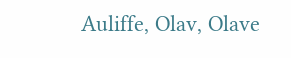Auliffe, Olav, Olave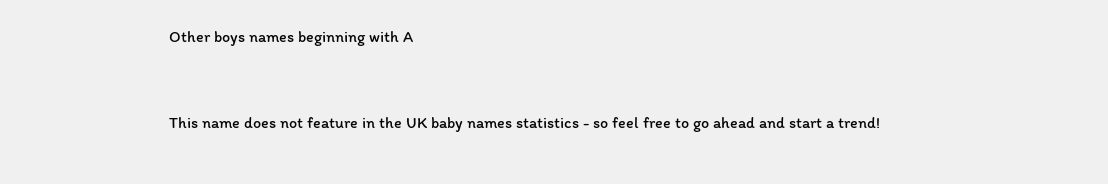Other boys names beginning with A


This name does not feature in the UK baby names statistics - so feel free to go ahead and start a trend!